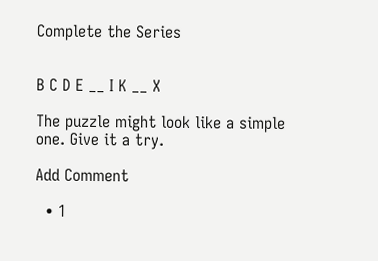Complete the Series


B C D E __ I K __ X

The puzzle might look like a simple one. Give it a try.

Add Comment

  • 1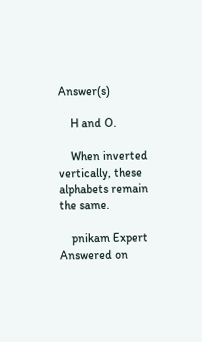Answer(s)

    H and O.

    When inverted vertically, these alphabets remain the same.

    pnikam Expert Answered on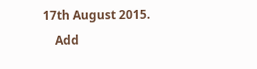17th August 2015.
    Add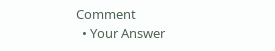Comment
  • Your Answer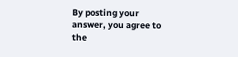By posting your answer, you agree to the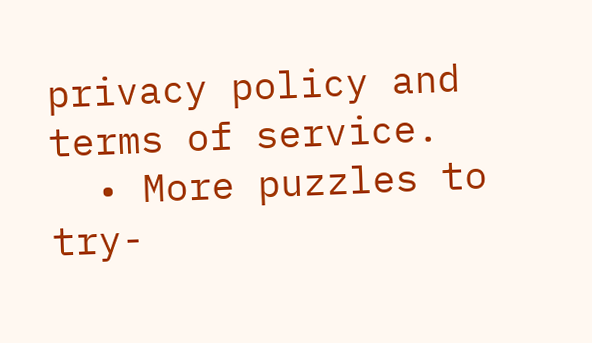privacy policy and terms of service.
  • More puzzles to try-